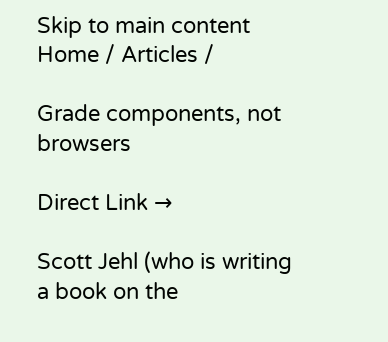Skip to main content
Home / Articles /

Grade components, not browsers

Direct Link →

Scott Jehl (who is writing a book on the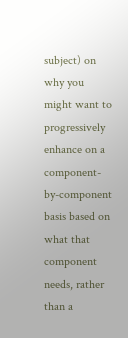subject) on why you might want to progressively enhance on a component-by-component basis based on what that component needs, rather than a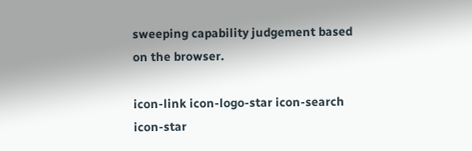sweeping capability judgement based on the browser.

icon-link icon-logo-star icon-search icon-star